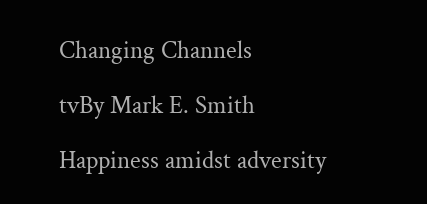Changing Channels

tvBy Mark E. Smith

Happiness amidst adversity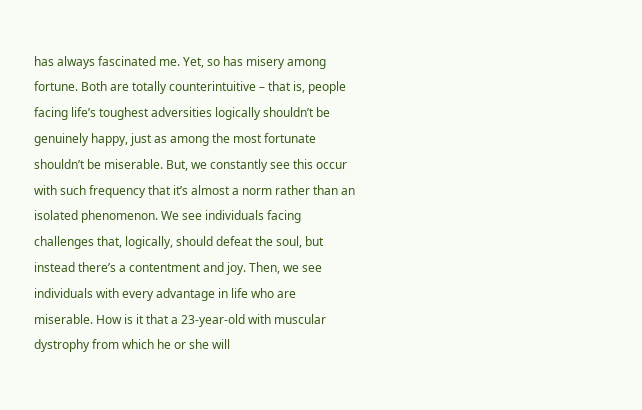has always fascinated me. Yet, so has misery among fortune. Both are totally counterintuitive – that is, people facing life’s toughest adversities logically shouldn’t be genuinely happy, just as among the most fortunate shouldn’t be miserable. But, we constantly see this occur with such frequency that it’s almost a norm rather than an isolated phenomenon. We see individuals facing challenges that, logically, should defeat the soul, but instead there’s a contentment and joy. Then, we see individuals with every advantage in life who are miserable. How is it that a 23-year-old with muscular dystrophy from which he or she will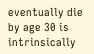eventually die by age 30 is intrinsically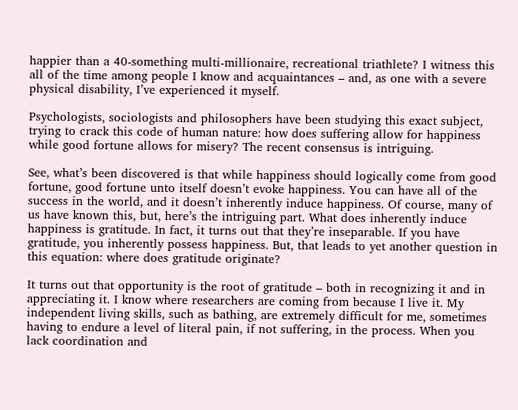happier than a 40-something multi-millionaire, recreational triathlete? I witness this all of the time among people I know and acquaintances – and, as one with a severe physical disability, I’ve experienced it myself.

Psychologists, sociologists and philosophers have been studying this exact subject, trying to crack this code of human nature: how does suffering allow for happiness while good fortune allows for misery? The recent consensus is intriguing.

See, what’s been discovered is that while happiness should logically come from good fortune, good fortune unto itself doesn’t evoke happiness. You can have all of the success in the world, and it doesn’t inherently induce happiness. Of course, many of us have known this, but, here’s the intriguing part. What does inherently induce happiness is gratitude. In fact, it turns out that they’re inseparable. If you have gratitude, you inherently possess happiness. But, that leads to yet another question in this equation: where does gratitude originate?

It turns out that opportunity is the root of gratitude – both in recognizing it and in appreciating it. I know where researchers are coming from because I live it. My independent living skills, such as bathing, are extremely difficult for me, sometimes having to endure a level of literal pain, if not suffering, in the process. When you lack coordination and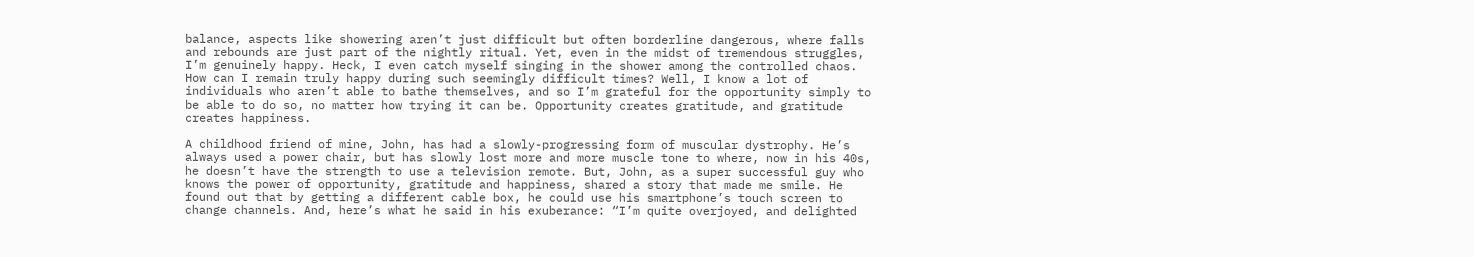balance, aspects like showering aren’t just difficult but often borderline dangerous, where falls and rebounds are just part of the nightly ritual. Yet, even in the midst of tremendous struggles, I’m genuinely happy. Heck, I even catch myself singing in the shower among the controlled chaos. How can I remain truly happy during such seemingly difficult times? Well, I know a lot of individuals who aren’t able to bathe themselves, and so I’m grateful for the opportunity simply to be able to do so, no matter how trying it can be. Opportunity creates gratitude, and gratitude creates happiness.

A childhood friend of mine, John, has had a slowly-progressing form of muscular dystrophy. He’s always used a power chair, but has slowly lost more and more muscle tone to where, now in his 40s, he doesn’t have the strength to use a television remote. But, John, as a super successful guy who knows the power of opportunity, gratitude and happiness, shared a story that made me smile. He found out that by getting a different cable box, he could use his smartphone’s touch screen to change channels. And, here’s what he said in his exuberance: “I’m quite overjoyed, and delighted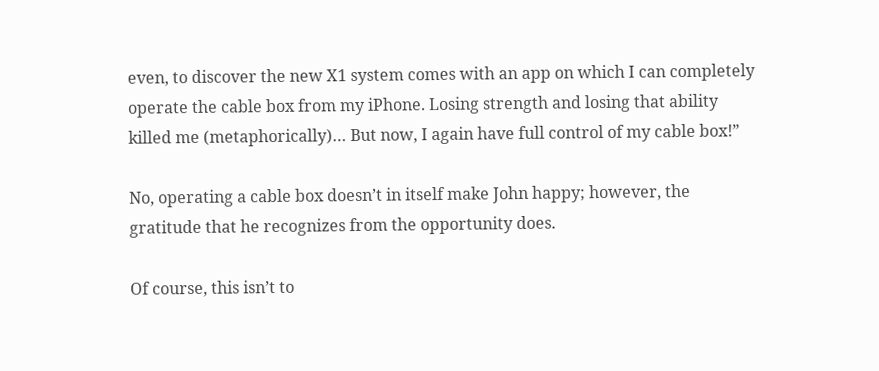even, to discover the new X1 system comes with an app on which I can completely operate the cable box from my iPhone. Losing strength and losing that ability killed me (metaphorically)… But now, I again have full control of my cable box!”

No, operating a cable box doesn’t in itself make John happy; however, the gratitude that he recognizes from the opportunity does.

Of course, this isn’t to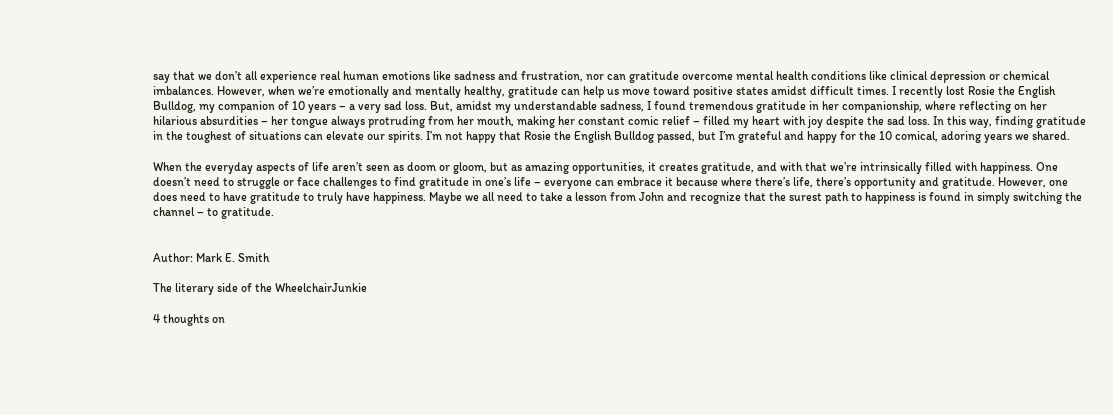say that we don’t all experience real human emotions like sadness and frustration, nor can gratitude overcome mental health conditions like clinical depression or chemical imbalances. However, when we’re emotionally and mentally healthy, gratitude can help us move toward positive states amidst difficult times. I recently lost Rosie the English Bulldog, my companion of 10 years – a very sad loss. But, amidst my understandable sadness, I found tremendous gratitude in her companionship, where reflecting on her hilarious absurdities – her tongue always protruding from her mouth, making her constant comic relief – filled my heart with joy despite the sad loss. In this way, finding gratitude in the toughest of situations can elevate our spirits. I’m not happy that Rosie the English Bulldog passed, but I’m grateful and happy for the 10 comical, adoring years we shared.

When the everyday aspects of life aren’t seen as doom or gloom, but as amazing opportunities, it creates gratitude, and with that we’re intrinsically filled with happiness. One doesn’t need to struggle or face challenges to find gratitude in one’s life – everyone can embrace it because where there’s life, there’s opportunity and gratitude. However, one does need to have gratitude to truly have happiness. Maybe we all need to take a lesson from John and recognize that the surest path to happiness is found in simply switching the channel – to gratitude.


Author: Mark E. Smith

The literary side of the WheelchairJunkie

4 thoughts on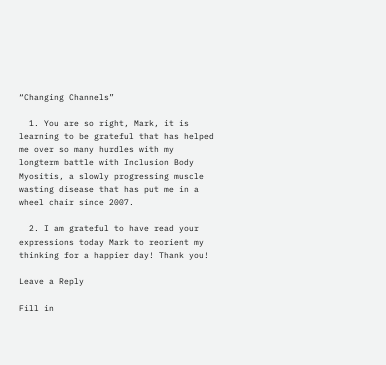“Changing Channels”

  1. You are so right, Mark, it is learning to be grateful that has helped me over so many hurdles with my longterm battle with Inclusion Body Myositis, a slowly progressing muscle wasting disease that has put me in a wheel chair since 2007.

  2. I am grateful to have read your expressions today Mark to reorient my thinking for a happier day! Thank you!

Leave a Reply

Fill in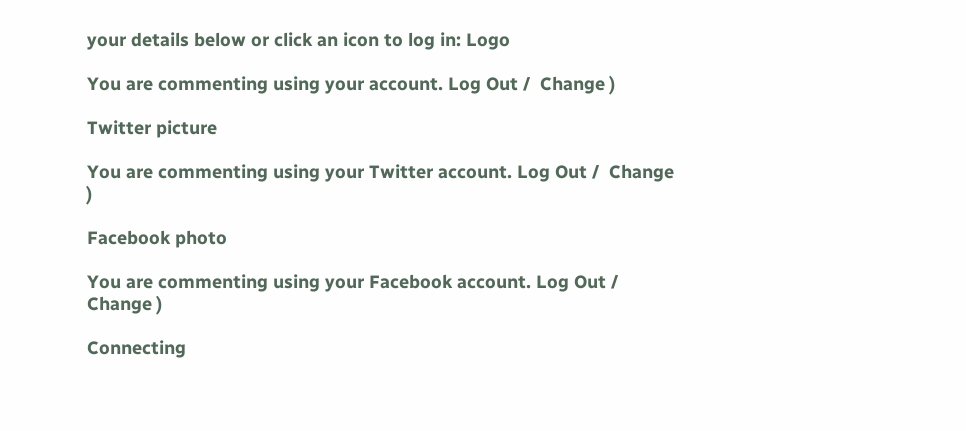your details below or click an icon to log in: Logo

You are commenting using your account. Log Out /  Change )

Twitter picture

You are commenting using your Twitter account. Log Out /  Change )

Facebook photo

You are commenting using your Facebook account. Log Out /  Change )

Connecting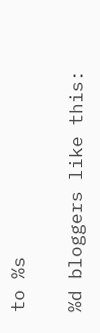to %s

%d bloggers like this: